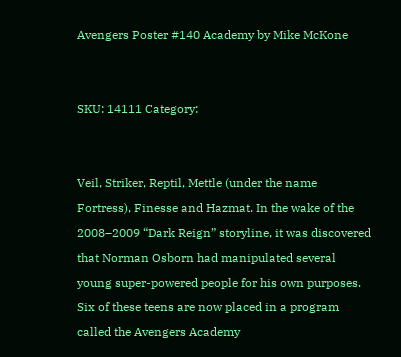Avengers Poster #140 Academy by Mike McKone


SKU: 14111 Category:


Veil, Striker, Reptil, Mettle (under the name Fortress), Finesse and Hazmat. In the wake of the 2008–2009 “Dark Reign” storyline, it was discovered that Norman Osborn had manipulated several young super-powered people for his own purposes. Six of these teens are now placed in a program called the Avengers Academy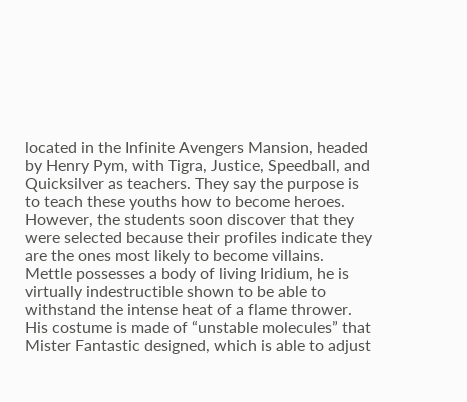located in the Infinite Avengers Mansion, headed by Henry Pym, with Tigra, Justice, Speedball, and Quicksilver as teachers. They say the purpose is to teach these youths how to become heroes. However, the students soon discover that they were selected because their profiles indicate they are the ones most likely to become villains. Mettle possesses a body of living Iridium, he is virtually indestructible shown to be able to withstand the intense heat of a flame thrower. His costume is made of “unstable molecules” that Mister Fantastic designed, which is able to adjust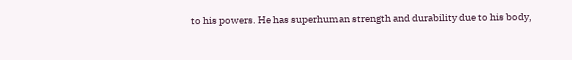to his powers. He has superhuman strength and durability due to his body,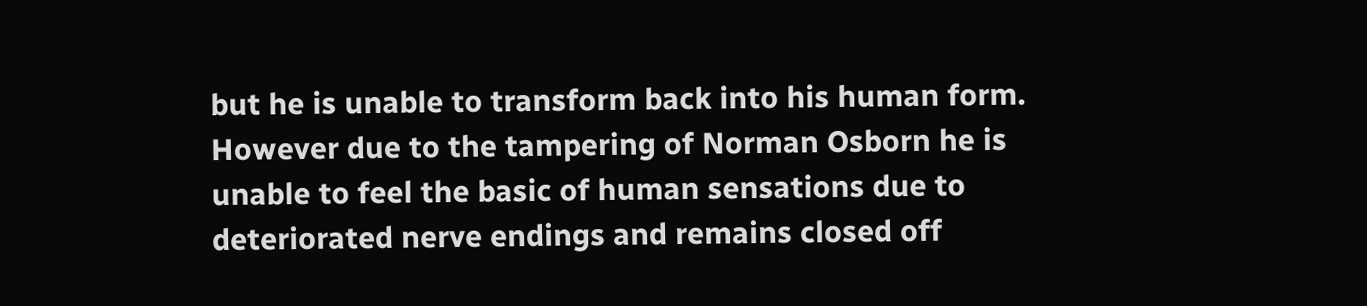but he is unable to transform back into his human form. However due to the tampering of Norman Osborn he is unable to feel the basic of human sensations due to deteriorated nerve endings and remains closed off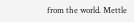from the world. Mettle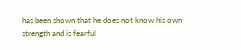has been shown that he does not know his own strength and is fearful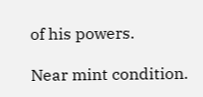of his powers.

Near mint condition.